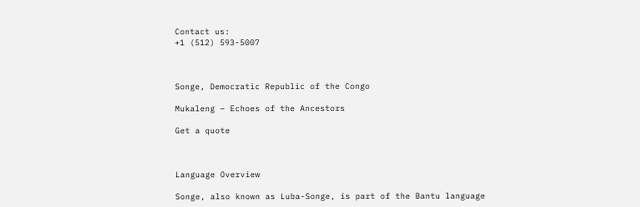Contact us:
+1 (512) 593-5007



Songe, Democratic Republic of the Congo

Mukaleng – Echoes of the Ancestors

Get a quote



Language Overview

Songe, also known as Luba-Songe, is part of the Bantu language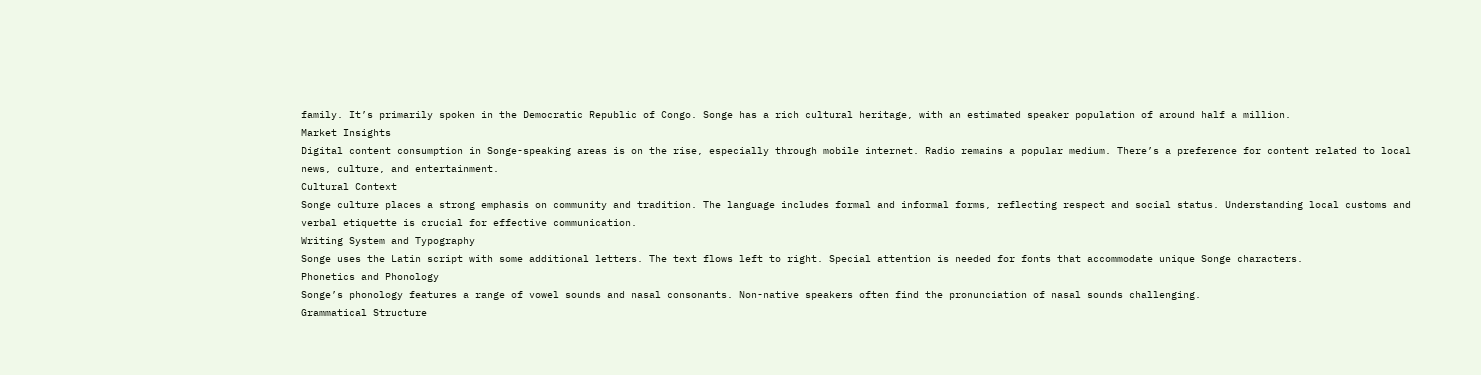family. It’s primarily spoken in the Democratic Republic of Congo. Songe has a rich cultural heritage, with an estimated speaker population of around half a million.
Market Insights
Digital content consumption in Songe-speaking areas is on the rise, especially through mobile internet. Radio remains a popular medium. There’s a preference for content related to local news, culture, and entertainment.
Cultural Context
Songe culture places a strong emphasis on community and tradition. The language includes formal and informal forms, reflecting respect and social status. Understanding local customs and verbal etiquette is crucial for effective communication.
Writing System and Typography
Songe uses the Latin script with some additional letters. The text flows left to right. Special attention is needed for fonts that accommodate unique Songe characters.
Phonetics and Phonology
Songe’s phonology features a range of vowel sounds and nasal consonants. Non-native speakers often find the pronunciation of nasal sounds challenging.
Grammatical Structure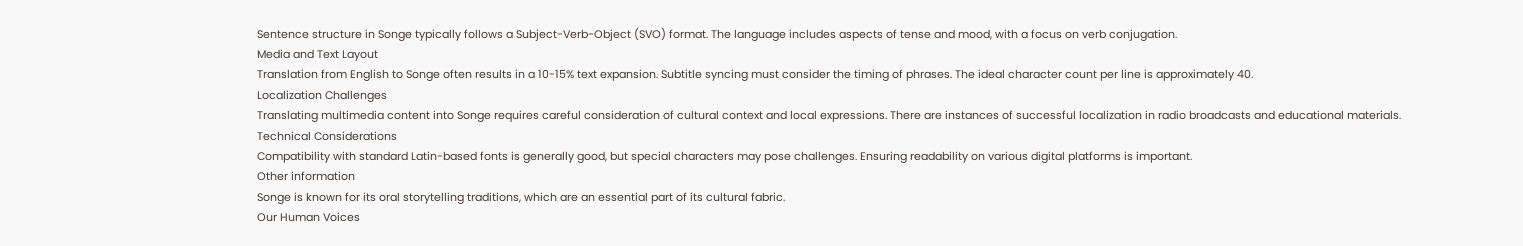Sentence structure in Songe typically follows a Subject-Verb-Object (SVO) format. The language includes aspects of tense and mood, with a focus on verb conjugation.
Media and Text Layout
Translation from English to Songe often results in a 10-15% text expansion. Subtitle syncing must consider the timing of phrases. The ideal character count per line is approximately 40.
Localization Challenges
Translating multimedia content into Songe requires careful consideration of cultural context and local expressions. There are instances of successful localization in radio broadcasts and educational materials.
Technical Considerations
Compatibility with standard Latin-based fonts is generally good, but special characters may pose challenges. Ensuring readability on various digital platforms is important.
Other information
Songe is known for its oral storytelling traditions, which are an essential part of its cultural fabric.
Our Human Voices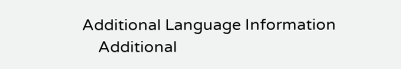Additional Language Information
    Additional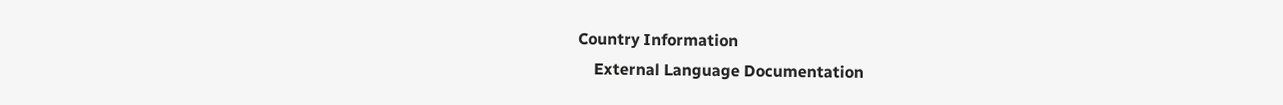Country Information
    External Language Documentation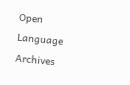Open Language Archives